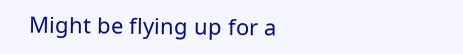Might be flying up for a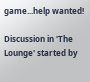game...help wanted!

Discussion in 'The Lounge' started by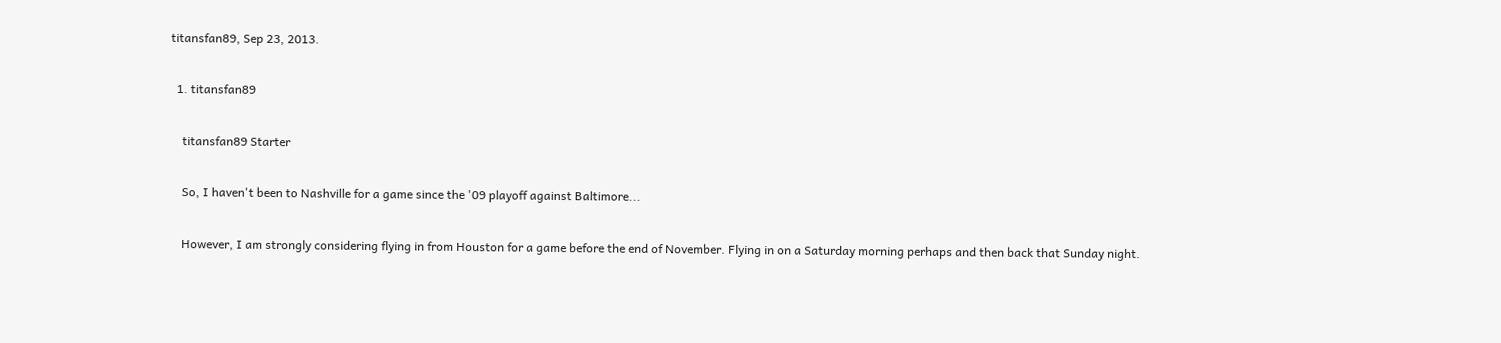titansfan89, Sep 23, 2013.

  1. titansfan89

    titansfan89 Starter

    So, I haven't been to Nashville for a game since the '09 playoff against Baltimore...

    However, I am strongly considering flying in from Houston for a game before the end of November. Flying in on a Saturday morning perhaps and then back that Sunday night.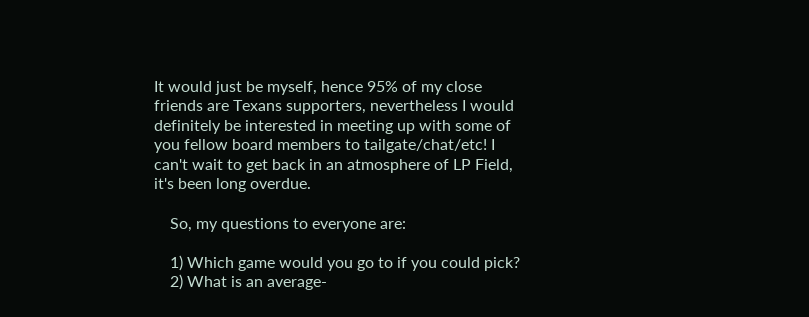It would just be myself, hence 95% of my close friends are Texans supporters, nevertheless I would definitely be interested in meeting up with some of you fellow board members to tailgate/chat/etc! I can't wait to get back in an atmosphere of LP Field, it's been long overdue.

    So, my questions to everyone are:

    1) Which game would you go to if you could pick?
    2) What is an average-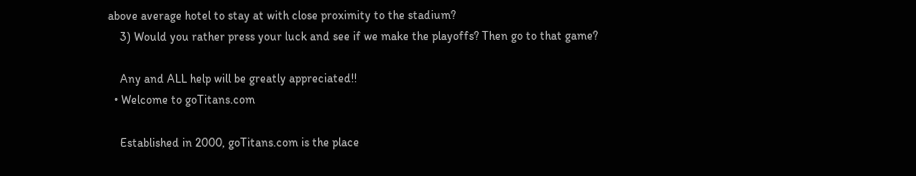above average hotel to stay at with close proximity to the stadium?
    3) Would you rather press your luck and see if we make the playoffs? Then go to that game?

    Any and ALL help will be greatly appreciated!!
  • Welcome to goTitans.com

    Established in 2000, goTitans.com is the place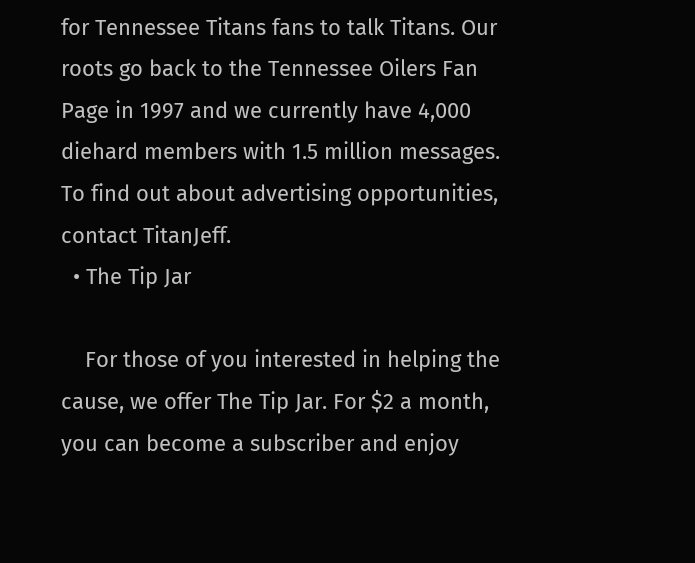for Tennessee Titans fans to talk Titans. Our roots go back to the Tennessee Oilers Fan Page in 1997 and we currently have 4,000 diehard members with 1.5 million messages. To find out about advertising opportunities, contact TitanJeff.
  • The Tip Jar

    For those of you interested in helping the cause, we offer The Tip Jar. For $2 a month, you can become a subscriber and enjoy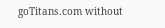goTitans.com without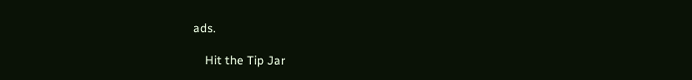ads.

    Hit the Tip Jar